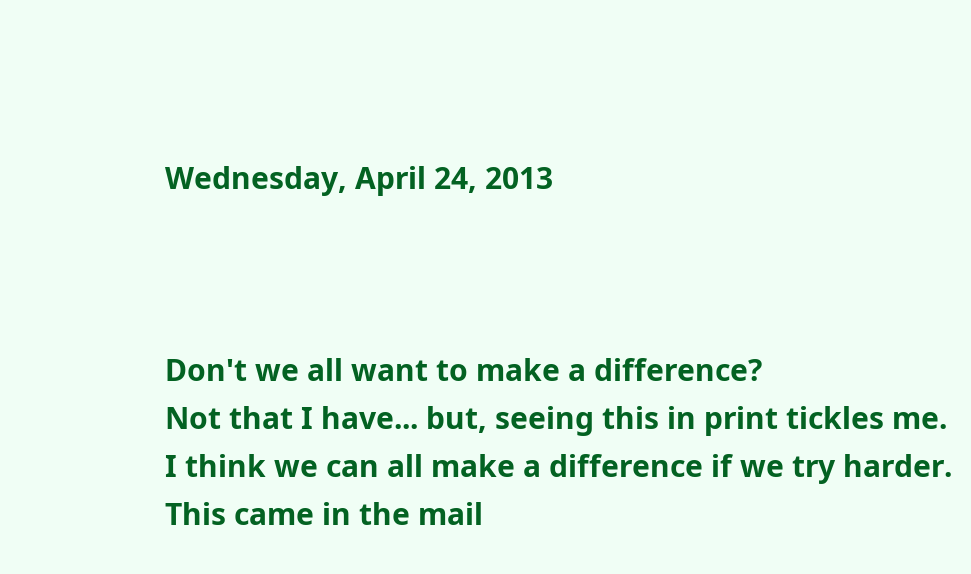Wednesday, April 24, 2013



Don't we all want to make a difference?
Not that I have... but, seeing this in print tickles me.
I think we can all make a difference if we try harder.
This came in the mail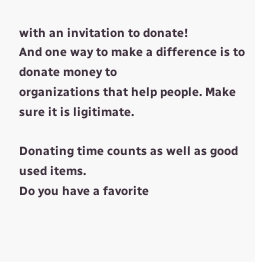with an invitation to donate!
And one way to make a difference is to donate money to
organizations that help people. Make sure it is ligitimate.

Donating time counts as well as good used items.
Do you have a favorite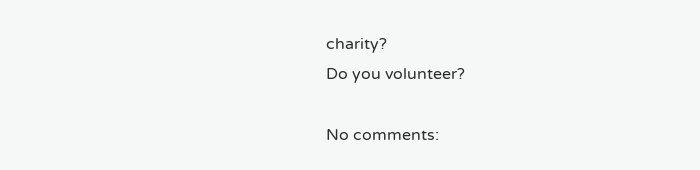charity?
Do you volunteer?

No comments: